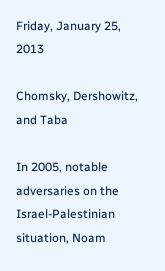Friday, January 25, 2013

Chomsky, Dershowitz, and Taba

In 2005, notable adversaries on the Israel-Palestinian situation, Noam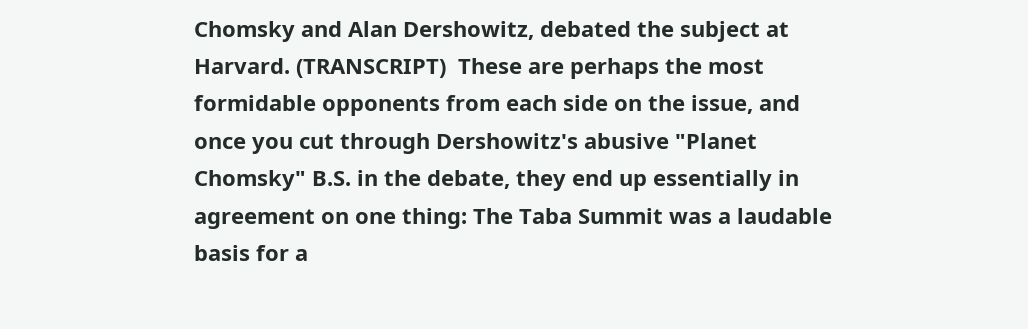Chomsky and Alan Dershowitz, debated the subject at Harvard. (TRANSCRIPT)  These are perhaps the most formidable opponents from each side on the issue, and once you cut through Dershowitz's abusive "Planet Chomsky" B.S. in the debate, they end up essentially in agreement on one thing: The Taba Summit was a laudable basis for a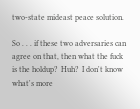two-state mideast peace solution.

So . . . if these two adversaries can agree on that, then what the fuck is the holdup?  Huh?  I don't know what's more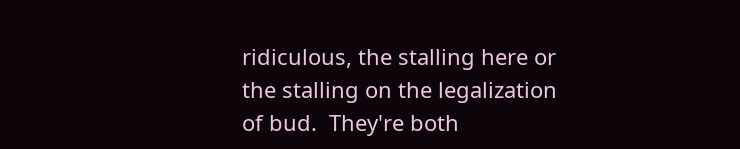ridiculous, the stalling here or the stalling on the legalization of bud.  They're both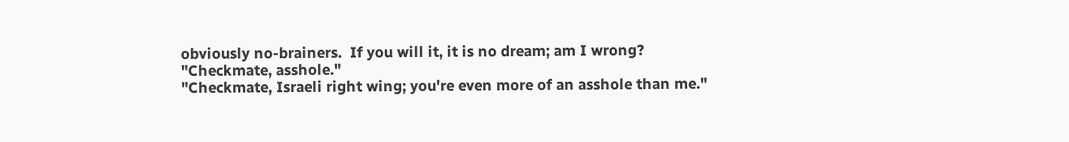obviously no-brainers.  If you will it, it is no dream; am I wrong?
"Checkmate, asshole."
"Checkmate, Israeli right wing; you're even more of an asshole than me."